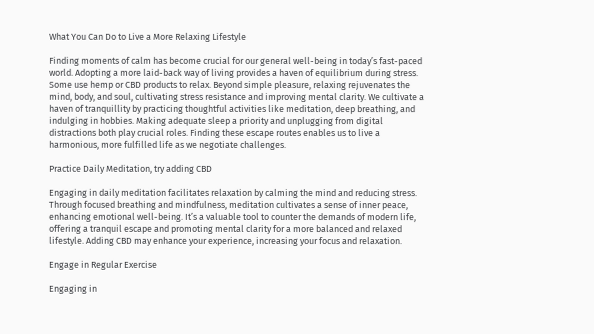What You Can Do to Live a More Relaxing Lifestyle

Finding moments of calm has become crucial for our general well-being in today’s fast-paced world. Adopting a more laid-back way of living provides a haven of equilibrium during stress. Some use hemp or CBD products to relax. Beyond simple pleasure, relaxing rejuvenates the mind, body, and soul, cultivating stress resistance and improving mental clarity. We cultivate a haven of tranquillity by practicing thoughtful activities like meditation, deep breathing, and indulging in hobbies. Making adequate sleep a priority and unplugging from digital distractions both play crucial roles. Finding these escape routes enables us to live a harmonious, more fulfilled life as we negotiate challenges.

Practice Daily Meditation, try adding CBD

Engaging in daily meditation facilitates relaxation by calming the mind and reducing stress. Through focused breathing and mindfulness, meditation cultivates a sense of inner peace, enhancing emotional well-being. It’s a valuable tool to counter the demands of modern life, offering a tranquil escape and promoting mental clarity for a more balanced and relaxed lifestyle. Adding CBD may enhance your experience, increasing your focus and relaxation.

Engage in Regular Exercise

Engaging in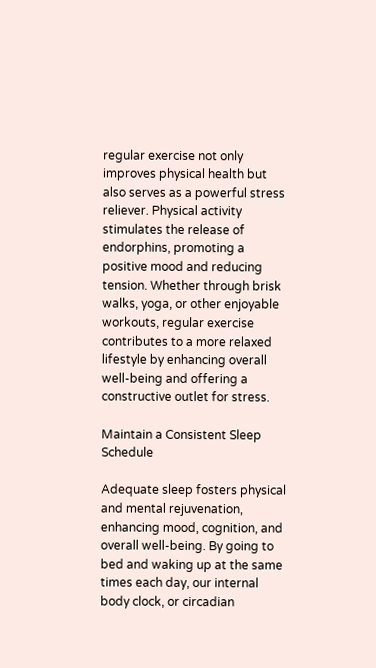regular exercise not only improves physical health but also serves as a powerful stress reliever. Physical activity stimulates the release of endorphins, promoting a positive mood and reducing tension. Whether through brisk walks, yoga, or other enjoyable workouts, regular exercise contributes to a more relaxed lifestyle by enhancing overall well-being and offering a constructive outlet for stress.

Maintain a Consistent Sleep Schedule

Adequate sleep fosters physical and mental rejuvenation, enhancing mood, cognition, and overall well-being. By going to bed and waking up at the same times each day, our internal body clock, or circadian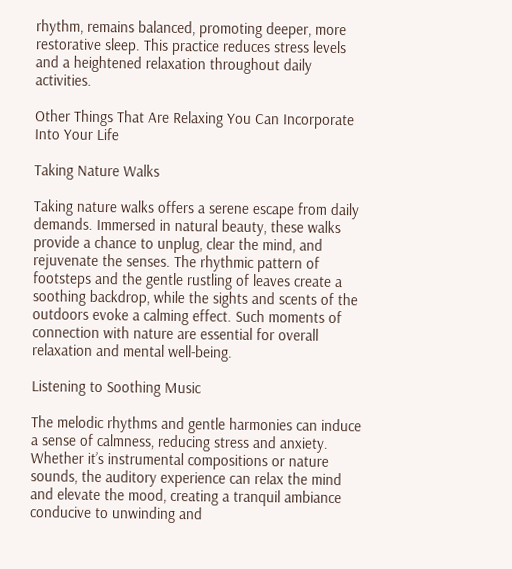rhythm, remains balanced, promoting deeper, more restorative sleep. This practice reduces stress levels and a heightened relaxation throughout daily activities.

Other Things That Are Relaxing You Can Incorporate Into Your Life

Taking Nature Walks

Taking nature walks offers a serene escape from daily demands. Immersed in natural beauty, these walks provide a chance to unplug, clear the mind, and rejuvenate the senses. The rhythmic pattern of footsteps and the gentle rustling of leaves create a soothing backdrop, while the sights and scents of the outdoors evoke a calming effect. Such moments of connection with nature are essential for overall relaxation and mental well-being.

Listening to Soothing Music

The melodic rhythms and gentle harmonies can induce a sense of calmness, reducing stress and anxiety. Whether it’s instrumental compositions or nature sounds, the auditory experience can relax the mind and elevate the mood, creating a tranquil ambiance conducive to unwinding and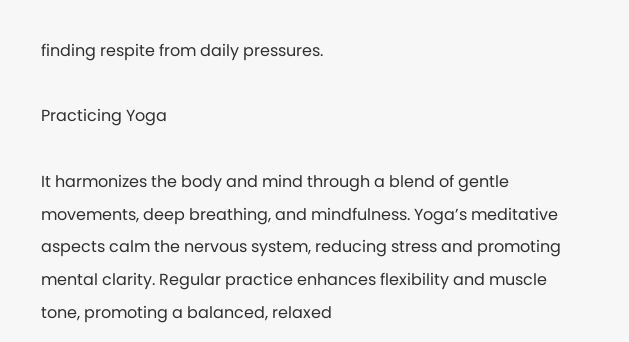finding respite from daily pressures.

Practicing Yoga

It harmonizes the body and mind through a blend of gentle movements, deep breathing, and mindfulness. Yoga’s meditative aspects calm the nervous system, reducing stress and promoting mental clarity. Regular practice enhances flexibility and muscle tone, promoting a balanced, relaxed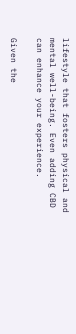lifestyle that fosters physical and mental well-being. Even adding CBD can enhance your experience.

Given the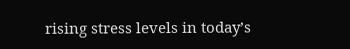rising stress levels in today’s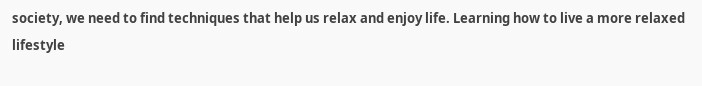society, we need to find techniques that help us relax and enjoy life. Learning how to live a more relaxed lifestyle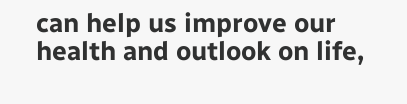can help us improve our health and outlook on life,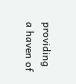providing a haven of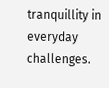tranquillity in everyday challenges.